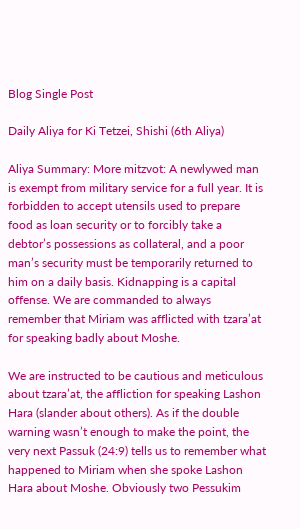Blog Single Post

Daily Aliya for Ki Tetzei, Shishi (6th Aliya)

Aliya Summary: More mitzvot: A newlywed man is exempt from military service for a full year. It is forbidden to accept utensils used to prepare food as loan security or to forcibly take a debtor’s possessions as collateral, and a poor man’s security must be temporarily returned to him on a daily basis. Kidnapping is a capital offense. We are commanded to always remember that Miriam was afflicted with tzara’at for speaking badly about Moshe.

We are instructed to be cautious and meticulous about tzara’at, the affliction for speaking Lashon Hara (slander about others). As if the double warning wasn’t enough to make the point, the very next Passuk (24:9) tells us to remember what happened to Miriam when she spoke Lashon Hara about Moshe. Obviously two Pessukim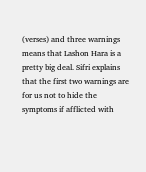(verses) and three warnings means that Lashon Hara is a pretty big deal. Sifri explains that the first two warnings are for us not to hide the symptoms if afflicted with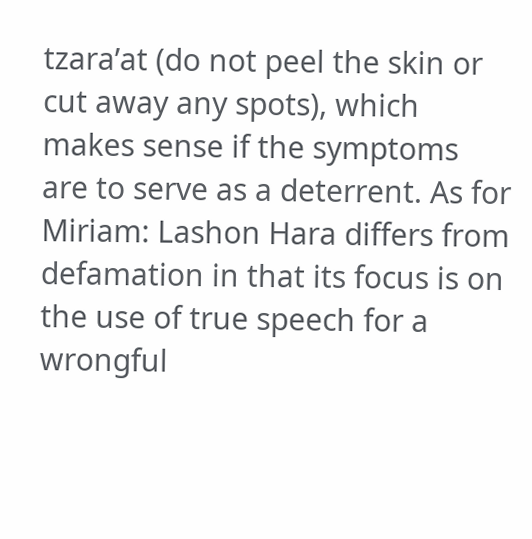tzara’at (do not peel the skin or cut away any spots), which makes sense if the symptoms are to serve as a deterrent. As for Miriam: Lashon Hara differs from defamation in that its focus is on the use of true speech for a wrongful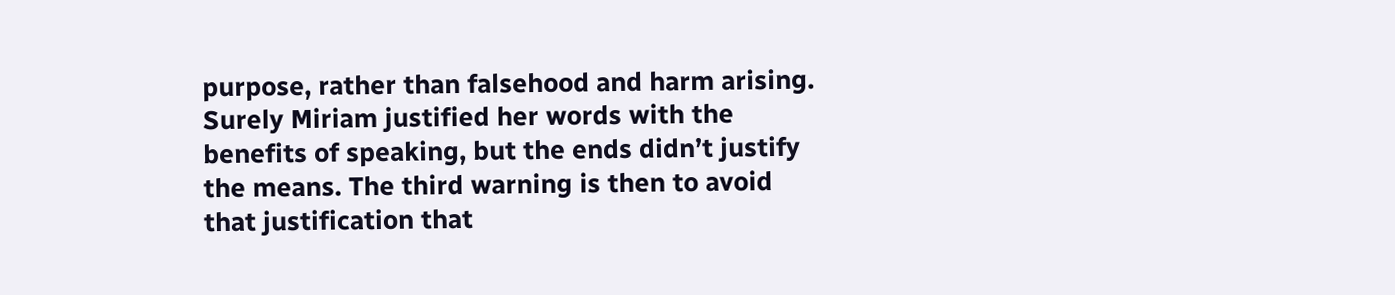purpose, rather than falsehood and harm arising. Surely Miriam justified her words with the benefits of speaking, but the ends didn’t justify the means. The third warning is then to avoid that justification that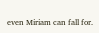even Miriam can fall for.